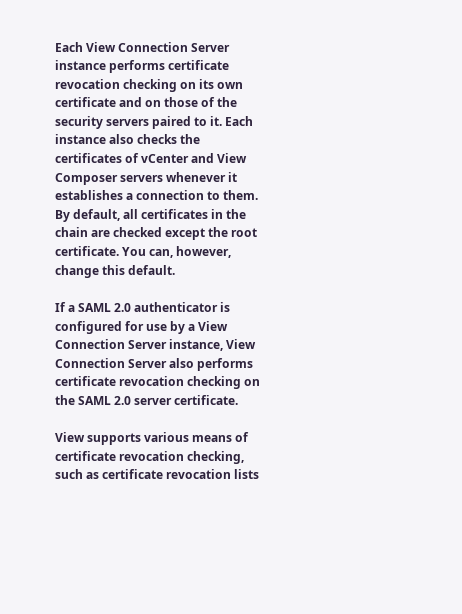Each View Connection Server instance performs certificate revocation checking on its own certificate and on those of the security servers paired to it. Each instance also checks the certificates of vCenter and View Composer servers whenever it establishes a connection to them. By default, all certificates in the chain are checked except the root certificate. You can, however, change this default.

If a SAML 2.0 authenticator is configured for use by a View Connection Server instance, View Connection Server also performs certificate revocation checking on the SAML 2.0 server certificate.

View supports various means of certificate revocation checking, such as certificate revocation lists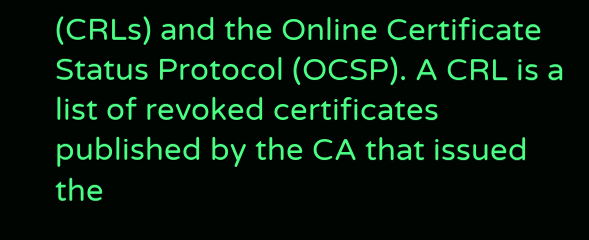(CRLs) and the Online Certificate Status Protocol (OCSP). A CRL is a list of revoked certificates published by the CA that issued the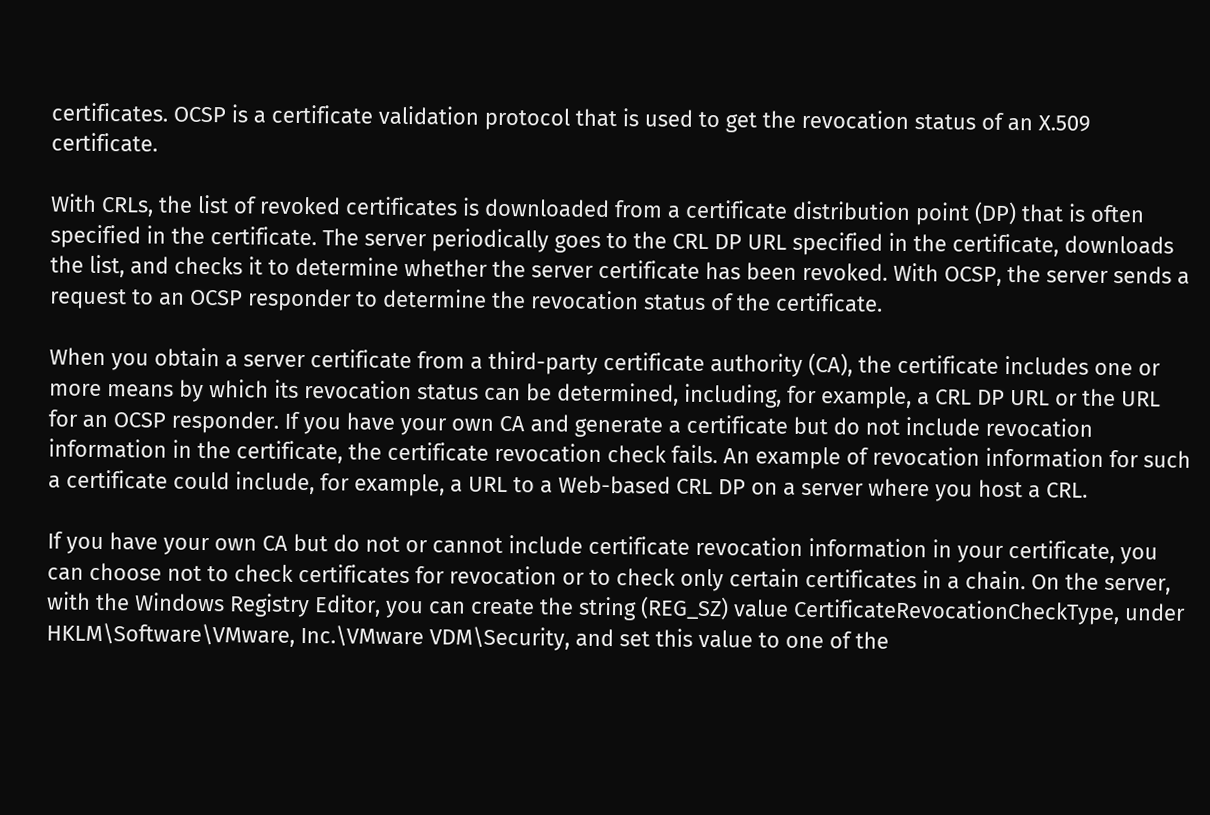certificates. OCSP is a certificate validation protocol that is used to get the revocation status of an X.509 certificate.

With CRLs, the list of revoked certificates is downloaded from a certificate distribution point (DP) that is often specified in the certificate. The server periodically goes to the CRL DP URL specified in the certificate, downloads the list, and checks it to determine whether the server certificate has been revoked. With OCSP, the server sends a request to an OCSP responder to determine the revocation status of the certificate.

When you obtain a server certificate from a third-party certificate authority (CA), the certificate includes one or more means by which its revocation status can be determined, including, for example, a CRL DP URL or the URL for an OCSP responder. If you have your own CA and generate a certificate but do not include revocation information in the certificate, the certificate revocation check fails. An example of revocation information for such a certificate could include, for example, a URL to a Web-based CRL DP on a server where you host a CRL.

If you have your own CA but do not or cannot include certificate revocation information in your certificate, you can choose not to check certificates for revocation or to check only certain certificates in a chain. On the server, with the Windows Registry Editor, you can create the string (REG_SZ) value CertificateRevocationCheckType, under HKLM\Software\VMware, Inc.\VMware VDM\Security, and set this value to one of the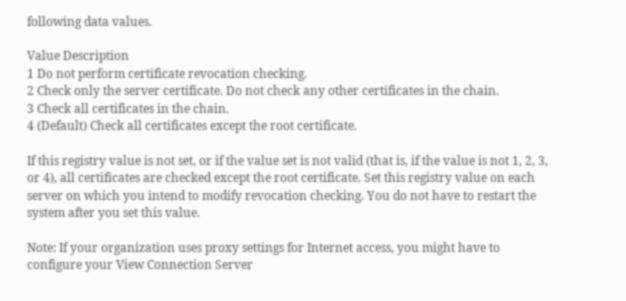following data values.

Value Description
1 Do not perform certificate revocation checking.
2 Check only the server certificate. Do not check any other certificates in the chain.
3 Check all certificates in the chain.
4 (Default) Check all certificates except the root certificate.

If this registry value is not set, or if the value set is not valid (that is, if the value is not 1, 2, 3, or 4), all certificates are checked except the root certificate. Set this registry value on each server on which you intend to modify revocation checking. You do not have to restart the system after you set this value.

Note: If your organization uses proxy settings for Internet access, you might have to configure your View Connection Server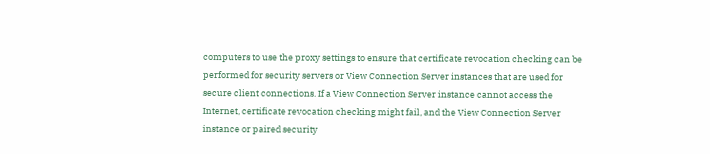computers to use the proxy settings to ensure that certificate revocation checking can be performed for security servers or View Connection Server instances that are used for secure client connections. If a View Connection Server instance cannot access the Internet, certificate revocation checking might fail, and the View Connection Server instance or paired security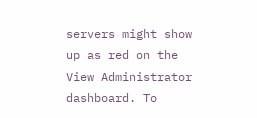servers might show up as red on the View Administrator dashboard. To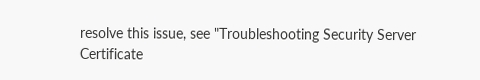resolve this issue, see "Troubleshooting Security Server Certificate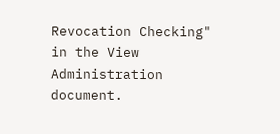Revocation Checking" in the View Administration document.